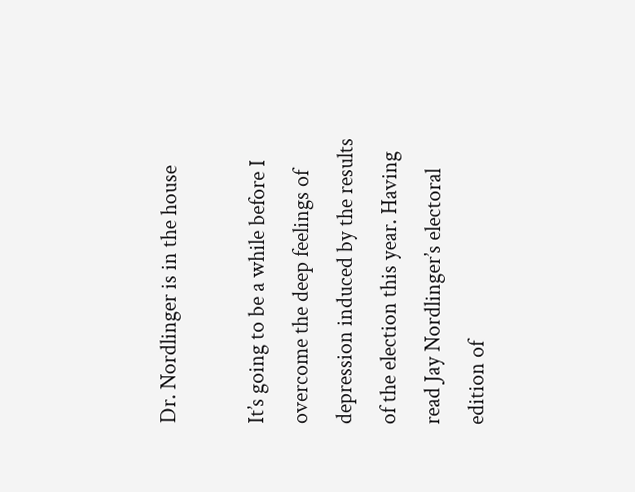Dr. Nordlinger is in the house

It’s going to be a while before I overcome the deep feelings of depression induced by the results of the election this year. Having read Jay Nordlinger’s electoral edition of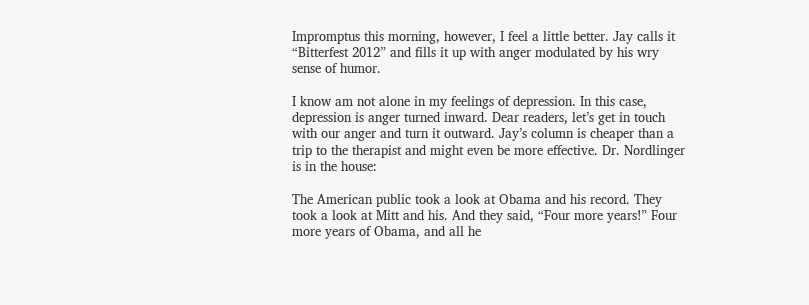Impromptus this morning, however, I feel a little better. Jay calls it “Bitterfest 2012” and fills it up with anger modulated by his wry sense of humor.

I know am not alone in my feelings of depression. In this case, depression is anger turned inward. Dear readers, let’s get in touch with our anger and turn it outward. Jay’s column is cheaper than a trip to the therapist and might even be more effective. Dr. Nordlinger is in the house:

The American public took a look at Obama and his record. They took a look at Mitt and his. And they said, “Four more years!” Four more years of Obama, and all he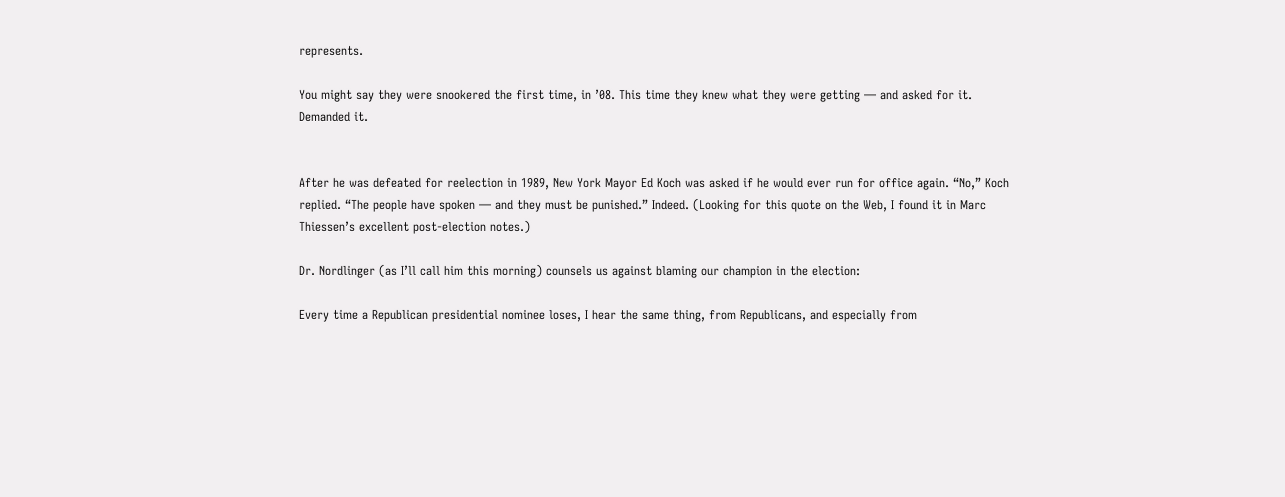represents.

You might say they were snookered the first time, in ’08. This time they knew what they were getting — and asked for it. Demanded it.


After he was defeated for reelection in 1989, New York Mayor Ed Koch was asked if he would ever run for office again. “No,” Koch replied. “The people have spoken — and they must be punished.” Indeed. (Looking for this quote on the Web, I found it in Marc Thiessen’s excellent post-election notes.)

Dr. Nordlinger (as I’ll call him this morning) counsels us against blaming our champion in the election:

Every time a Republican presidential nominee loses, I hear the same thing, from Republicans, and especially from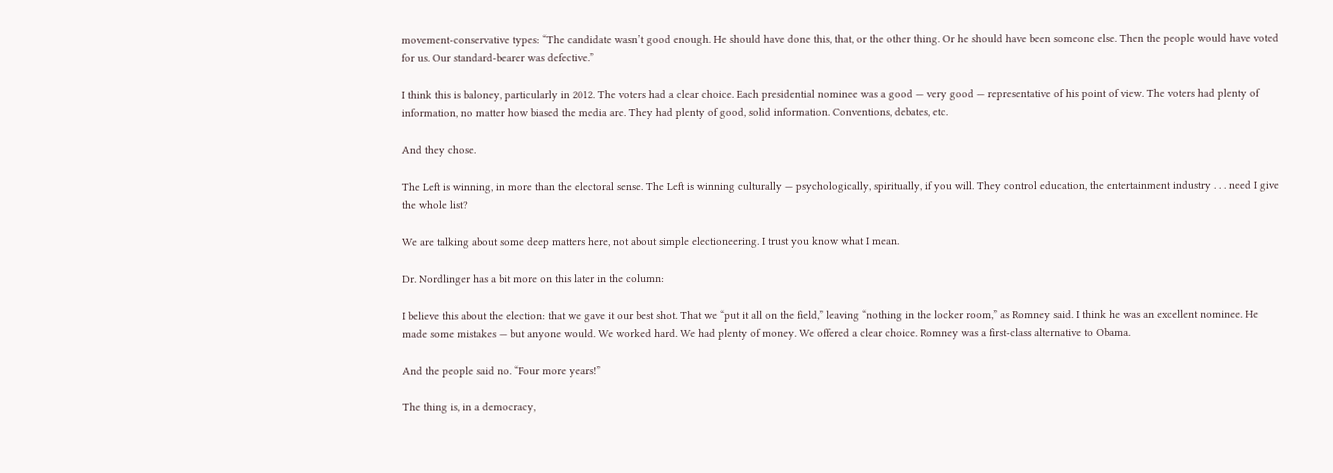movement-conservative types: “The candidate wasn’t good enough. He should have done this, that, or the other thing. Or he should have been someone else. Then the people would have voted for us. Our standard-bearer was defective.”

I think this is baloney, particularly in 2012. The voters had a clear choice. Each presidential nominee was a good — very good — representative of his point of view. The voters had plenty of information, no matter how biased the media are. They had plenty of good, solid information. Conventions, debates, etc.

And they chose.

The Left is winning, in more than the electoral sense. The Left is winning culturally — psychologically, spiritually, if you will. They control education, the entertainment industry . . . need I give the whole list?

We are talking about some deep matters here, not about simple electioneering. I trust you know what I mean.

Dr. Nordlinger has a bit more on this later in the column:

I believe this about the election: that we gave it our best shot. That we “put it all on the field,” leaving “nothing in the locker room,” as Romney said. I think he was an excellent nominee. He made some mistakes — but anyone would. We worked hard. We had plenty of money. We offered a clear choice. Romney was a first-class alternative to Obama.

And the people said no. “Four more years!”

The thing is, in a democracy,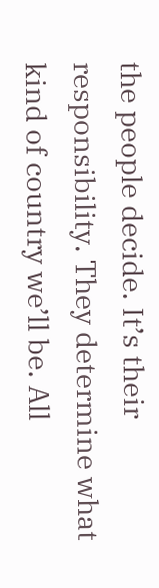the people decide. It’s their responsibility. They determine what kind of country we’ll be. All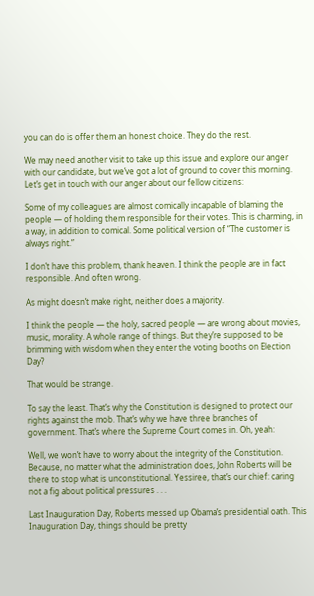you can do is offer them an honest choice. They do the rest.

We may need another visit to take up this issue and explore our anger with our candidate, but we’ve got a lot of ground to cover this morning. Let’s get in touch with our anger about our fellow citizens:

Some of my colleagues are almost comically incapable of blaming the people — of holding them responsible for their votes. This is charming, in a way, in addition to comical. Some political version of “The customer is always right.”

I don’t have this problem, thank heaven. I think the people are in fact responsible. And often wrong.

As might doesn’t make right, neither does a majority.

I think the people — the holy, sacred people — are wrong about movies, music, morality. A whole range of things. But they’re supposed to be brimming with wisdom when they enter the voting booths on Election Day?

That would be strange.

To say the least. That’s why the Constitution is designed to protect our rights against the mob. That’s why we have three branches of government. That’s where the Supreme Court comes in. Oh, yeah:

Well, we won’t have to worry about the integrity of the Constitution. Because, no matter what the administration does, John Roberts will be there to stop what is unconstitutional. Yessiree, that’s our chief: caring not a fig about political pressures . . .

Last Inauguration Day, Roberts messed up Obama’s presidential oath. This Inauguration Day, things should be pretty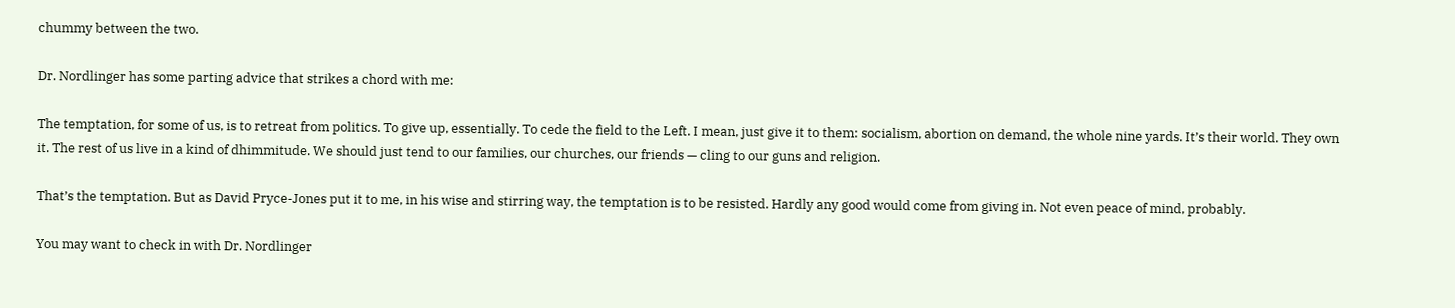chummy between the two.

Dr. Nordlinger has some parting advice that strikes a chord with me:

The temptation, for some of us, is to retreat from politics. To give up, essentially. To cede the field to the Left. I mean, just give it to them: socialism, abortion on demand, the whole nine yards. It’s their world. They own it. The rest of us live in a kind of dhimmitude. We should just tend to our families, our churches, our friends — cling to our guns and religion.

That’s the temptation. But as David Pryce-Jones put it to me, in his wise and stirring way, the temptation is to be resisted. Hardly any good would come from giving in. Not even peace of mind, probably.

You may want to check in with Dr. Nordlinger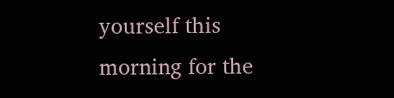yourself this morning for the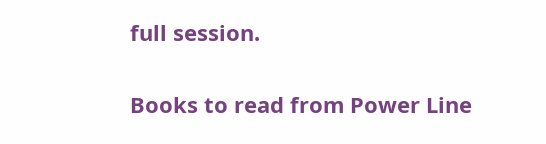full session.


Books to read from Power Line